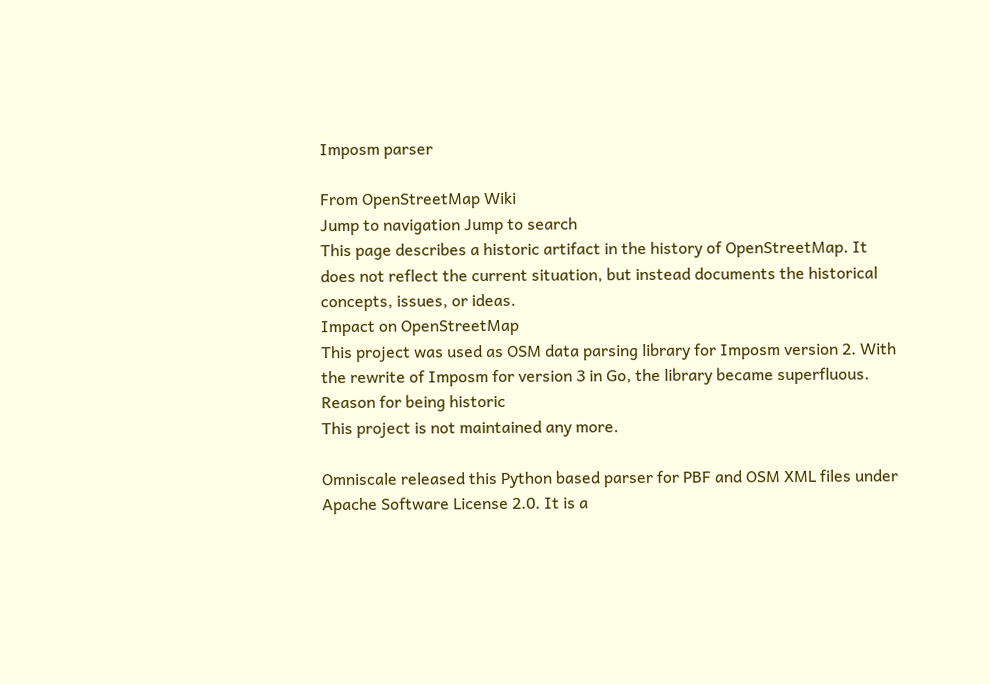Imposm parser

From OpenStreetMap Wiki
Jump to navigation Jump to search
This page describes a historic artifact in the history of OpenStreetMap. It does not reflect the current situation, but instead documents the historical concepts, issues, or ideas.
Impact on OpenStreetMap
This project was used as OSM data parsing library for Imposm version 2. With the rewrite of Imposm for version 3 in Go, the library became superfluous.
Reason for being historic
This project is not maintained any more.

Omniscale released this Python based parser for PBF and OSM XML files under Apache Software License 2.0. It is a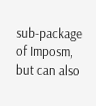sub-package of Imposm, but can also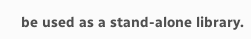be used as a stand-alone library.